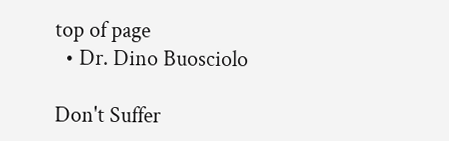top of page
  • Dr. Dino Buosciolo

Don't Suffer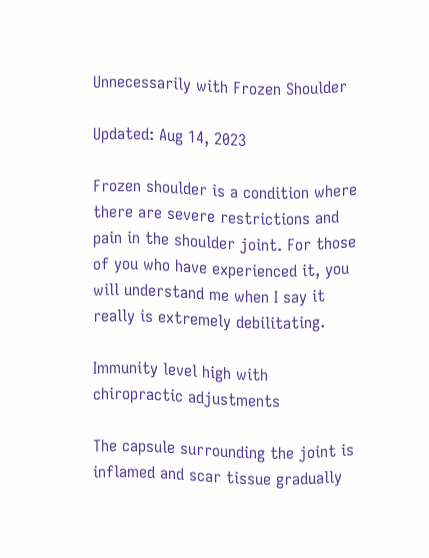Unnecessarily with Frozen Shoulder

Updated: Aug 14, 2023

Frozen shoulder is a condition where there are severe restrictions and pain in the shoulder joint. For those of you who have experienced it, you will understand me when I say it really is extremely debilitating.

Immunity level high with chiropractic adjustments

The capsule surrounding the joint is inflamed and scar tissue gradually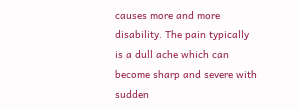causes more and more disability. The pain typically is a dull ache which can become sharp and severe with sudden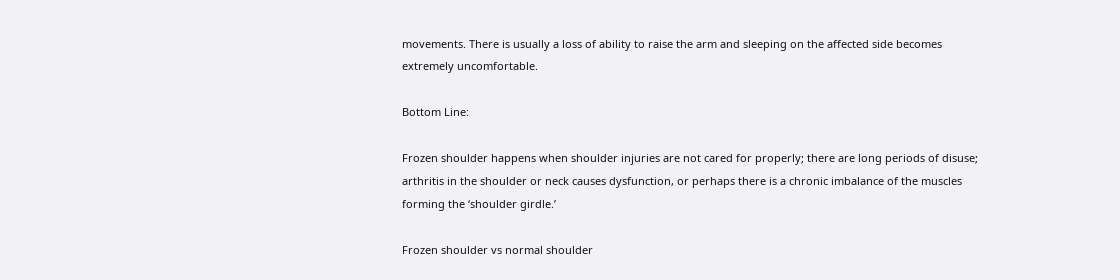movements. There is usually a loss of ability to raise the arm and sleeping on the affected side becomes extremely uncomfortable.

Bottom Line:

Frozen shoulder happens when shoulder injuries are not cared for properly; there are long periods of disuse; arthritis in the shoulder or neck causes dysfunction, or perhaps there is a chronic imbalance of the muscles forming the ‘shoulder girdle.’

Frozen shoulder vs normal shoulder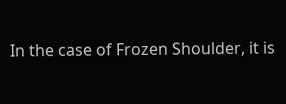In the case of Frozen Shoulder, it is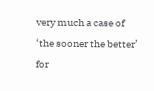very much a case of ‘the sooner the better’ for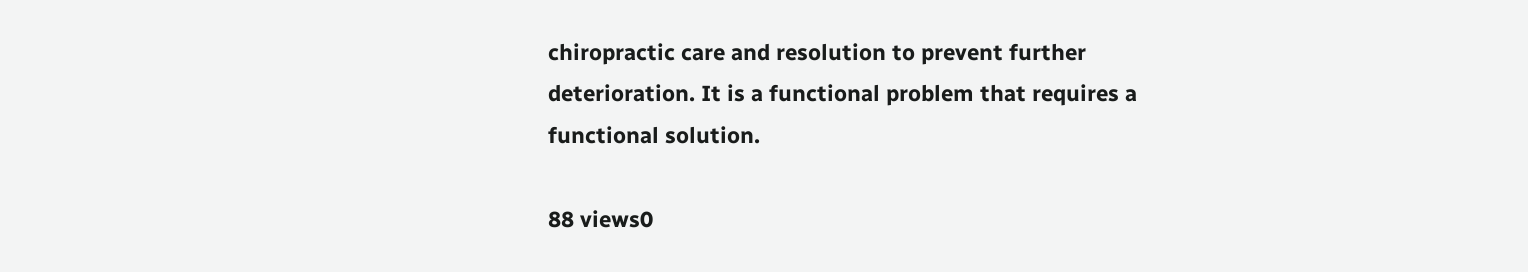chiropractic care and resolution to prevent further deterioration. It is a functional problem that requires a functional solution.

88 views0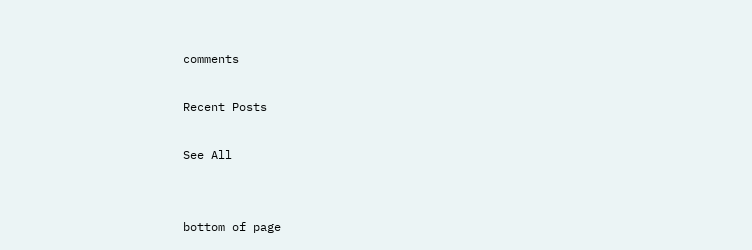comments

Recent Posts

See All


bottom of page